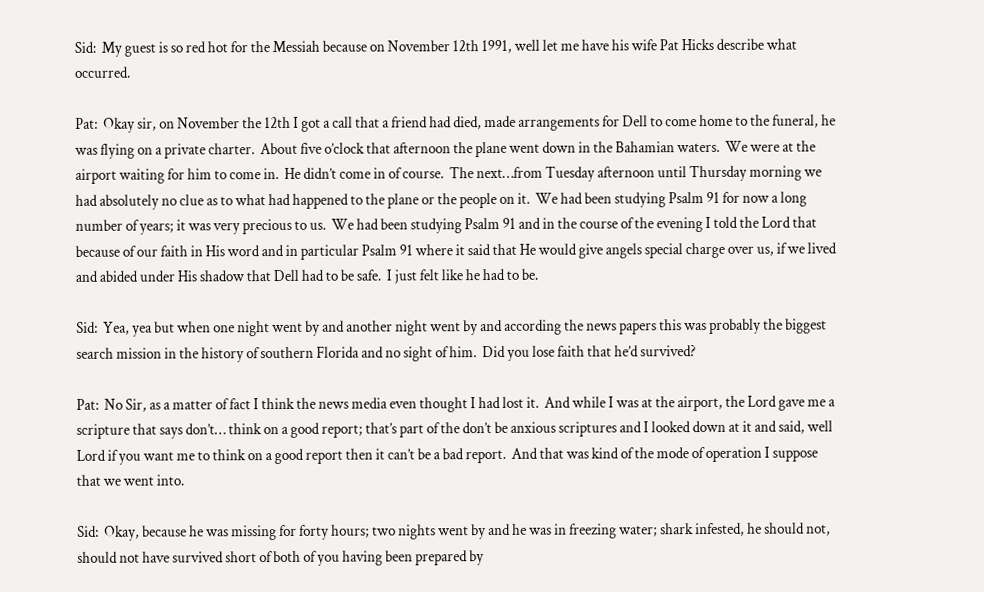Sid:  My guest is so red hot for the Messiah because on November 12th 1991, well let me have his wife Pat Hicks describe what occurred.

Pat:  Okay sir, on November the 12th I got a call that a friend had died, made arrangements for Dell to come home to the funeral, he was flying on a private charter.  About five o’clock that afternoon the plane went down in the Bahamian waters.  We were at the airport waiting for him to come in.  He didn’t come in of course.  The next…from Tuesday afternoon until Thursday morning we had absolutely no clue as to what had happened to the plane or the people on it.  We had been studying Psalm 91 for now a long number of years; it was very precious to us.  We had been studying Psalm 91 and in the course of the evening I told the Lord that because of our faith in His word and in particular Psalm 91 where it said that He would give angels special charge over us, if we lived and abided under His shadow that Dell had to be safe.  I just felt like he had to be.

Sid:  Yea, yea but when one night went by and another night went by and according the news papers this was probably the biggest search mission in the history of southern Florida and no sight of him.  Did you lose faith that he’d survived?

Pat:  No Sir, as a matter of fact I think the news media even thought I had lost it.  And while I was at the airport, the Lord gave me a scripture that says don’t… think on a good report; that’s part of the don’t be anxious scriptures and I looked down at it and said, well Lord if you want me to think on a good report then it can’t be a bad report.  And that was kind of the mode of operation I suppose that we went into.

Sid:  Okay, because he was missing for forty hours; two nights went by and he was in freezing water; shark infested, he should not, should not have survived short of both of you having been prepared by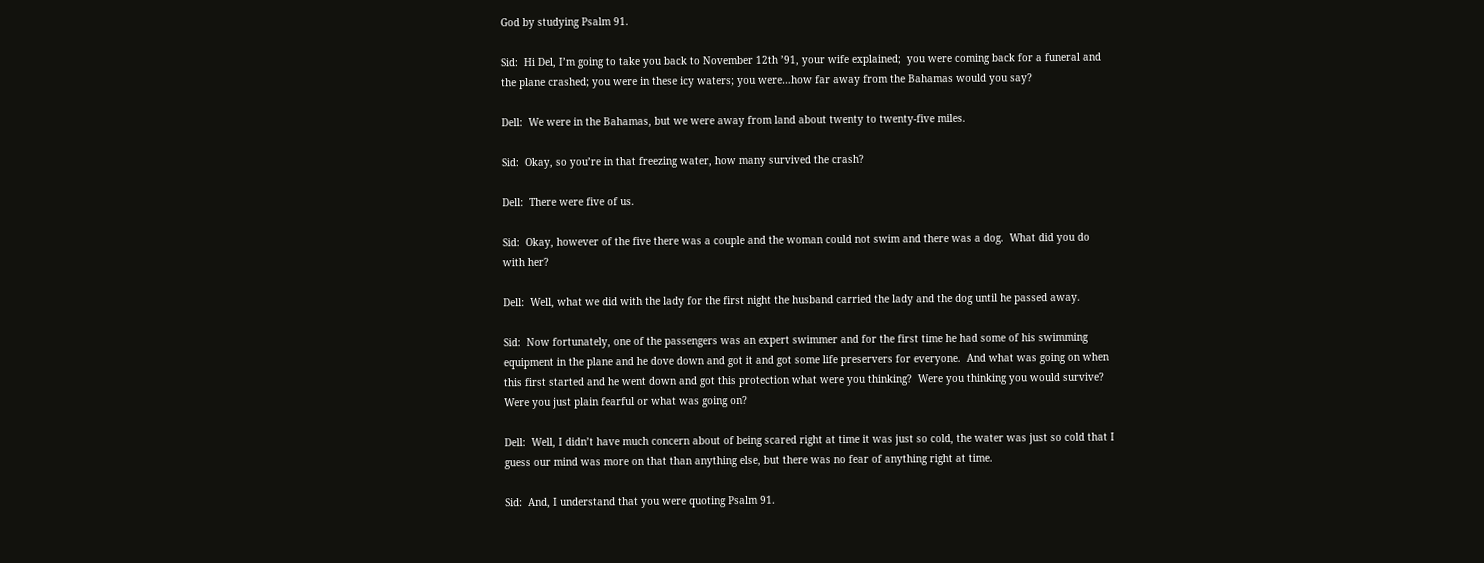God by studying Psalm 91.

Sid:  Hi Del, I’m going to take you back to November 12th ’91, your wife explained;  you were coming back for a funeral and the plane crashed; you were in these icy waters; you were…how far away from the Bahamas would you say?

Dell:  We were in the Bahamas, but we were away from land about twenty to twenty-five miles.

Sid:  Okay, so you’re in that freezing water, how many survived the crash?

Dell:  There were five of us.

Sid:  Okay, however of the five there was a couple and the woman could not swim and there was a dog.  What did you do with her?

Dell:  Well, what we did with the lady for the first night the husband carried the lady and the dog until he passed away.

Sid:  Now fortunately, one of the passengers was an expert swimmer and for the first time he had some of his swimming equipment in the plane and he dove down and got it and got some life preservers for everyone.  And what was going on when this first started and he went down and got this protection what were you thinking?  Were you thinking you would survive?  Were you just plain fearful or what was going on?

Dell:  Well, I didn’t have much concern about of being scared right at time it was just so cold, the water was just so cold that I guess our mind was more on that than anything else, but there was no fear of anything right at time.

Sid:  And, I understand that you were quoting Psalm 91.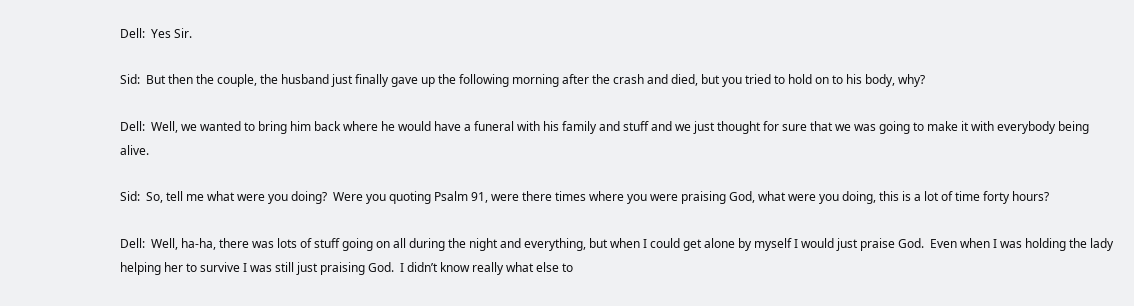Dell:  Yes Sir.

Sid:  But then the couple, the husband just finally gave up the following morning after the crash and died, but you tried to hold on to his body, why?

Dell:  Well, we wanted to bring him back where he would have a funeral with his family and stuff and we just thought for sure that we was going to make it with everybody being alive.

Sid:  So, tell me what were you doing?  Were you quoting Psalm 91, were there times where you were praising God, what were you doing, this is a lot of time forty hours?

Dell:  Well, ha-ha, there was lots of stuff going on all during the night and everything, but when I could get alone by myself I would just praise God.  Even when I was holding the lady helping her to survive I was still just praising God.  I didn’t know really what else to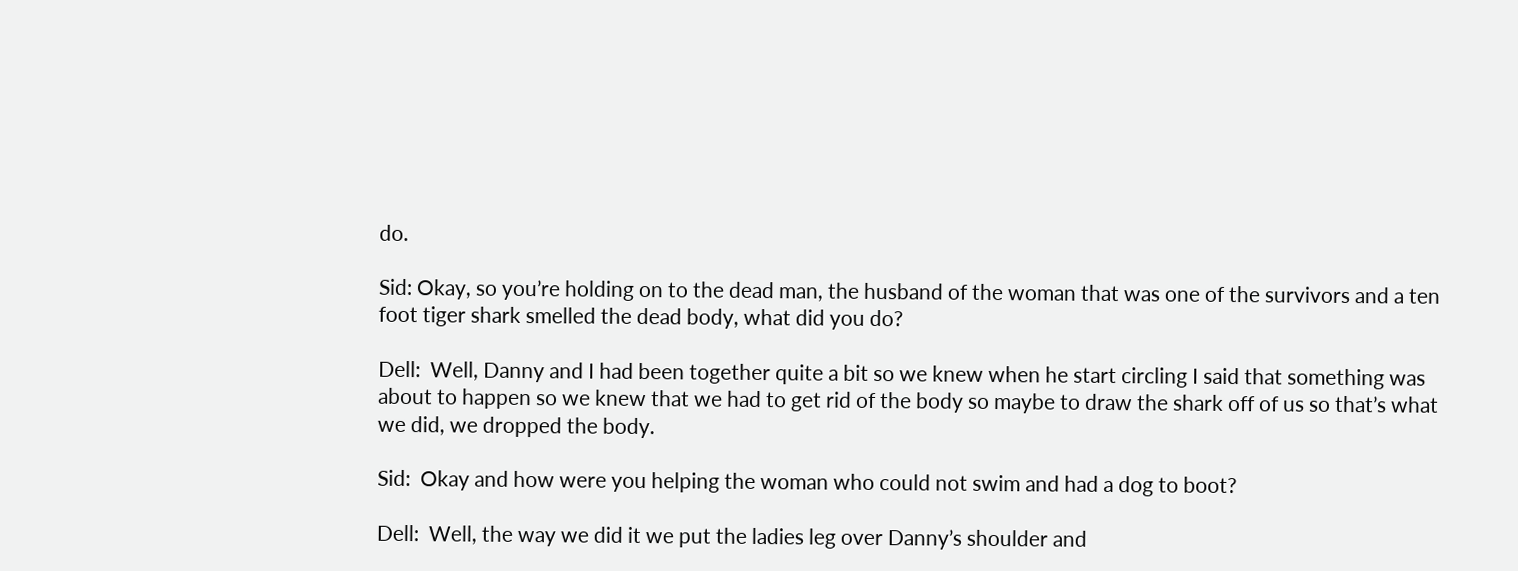do.

Sid: Okay, so you’re holding on to the dead man, the husband of the woman that was one of the survivors and a ten foot tiger shark smelled the dead body, what did you do?

Dell:  Well, Danny and I had been together quite a bit so we knew when he start circling I said that something was about to happen so we knew that we had to get rid of the body so maybe to draw the shark off of us so that’s what we did, we dropped the body.

Sid:  Okay and how were you helping the woman who could not swim and had a dog to boot?

Dell:  Well, the way we did it we put the ladies leg over Danny’s shoulder and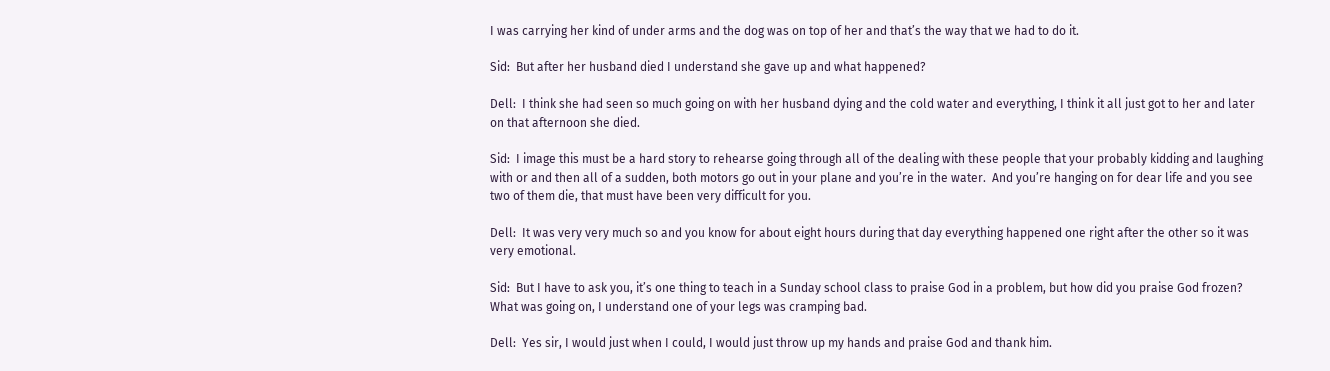I was carrying her kind of under arms and the dog was on top of her and that’s the way that we had to do it.

Sid:  But after her husband died I understand she gave up and what happened?

Dell:  I think she had seen so much going on with her husband dying and the cold water and everything, I think it all just got to her and later on that afternoon she died.

Sid:  I image this must be a hard story to rehearse going through all of the dealing with these people that your probably kidding and laughing with or and then all of a sudden, both motors go out in your plane and you’re in the water.  And you’re hanging on for dear life and you see two of them die, that must have been very difficult for you.

Dell:  It was very very much so and you know for about eight hours during that day everything happened one right after the other so it was very emotional.

Sid:  But I have to ask you, it’s one thing to teach in a Sunday school class to praise God in a problem, but how did you praise God frozen?  What was going on, I understand one of your legs was cramping bad.

Dell:  Yes sir, I would just when I could, I would just throw up my hands and praise God and thank him.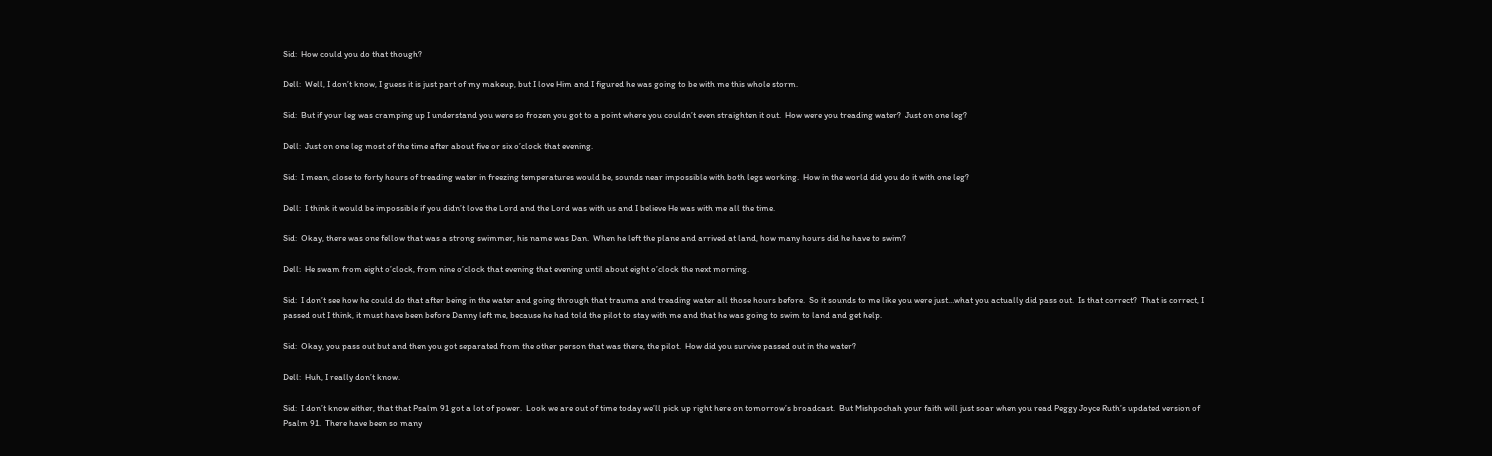Sid:  How could you do that though?

Dell:  Well, I don’t know, I guess it is just part of my makeup, but I love Him and I figured he was going to be with me this whole storm.

Sid:  But if your leg was cramping up I understand you were so frozen you got to a point where you couldn’t even straighten it out.  How were you treading water?  Just on one leg?

Dell:  Just on one leg most of the time after about five or six o’clock that evening.

Sid:  I mean, close to forty hours of treading water in freezing temperatures would be, sounds near impossible with both legs working.  How in the world did you do it with one leg?

Dell:  I think it would be impossible if you didn’t love the Lord and the Lord was with us and I believe He was with me all the time.

Sid:  Okay, there was one fellow that was a strong swimmer, his name was Dan.  When he left the plane and arrived at land, how many hours did he have to swim?

Dell:  He swam from eight o’clock, from nine o’clock that evening that evening until about eight o’clock the next morning.

Sid:  I don’t see how he could do that after being in the water and going through that trauma and treading water all those hours before.  So it sounds to me like you were just…what you actually did pass out.  Is that correct?  That is correct, I passed out I think, it must have been before Danny left me, because he had told the pilot to stay with me and that he was going to swim to land and get help.

Sid:  Okay, you pass out but and then you got separated from the other person that was there, the pilot.  How did you survive passed out in the water?

Dell:  Huh, I really don’t know.

Sid:  I don’t know either, that that Psalm 91 got a lot of power.  Look we are out of time today we’ll pick up right here on tomorrow’s broadcast.  But Mishpochah your faith will just soar when you read Peggy Joyce Ruth’s updated version of Psalm 91.  There have been so many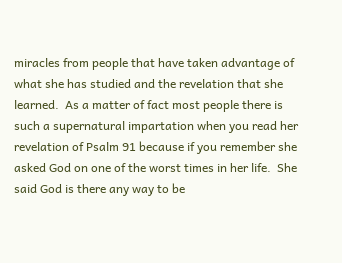miracles from people that have taken advantage of what she has studied and the revelation that she learned.  As a matter of fact most people there is such a supernatural impartation when you read her revelation of Psalm 91 because if you remember she asked God on one of the worst times in her life.  She said God is there any way to be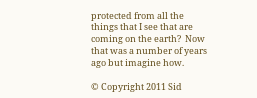protected from all the things that I see that are coming on the earth?  Now that was a number of years ago but imagine how.

© Copyright 2011 Sid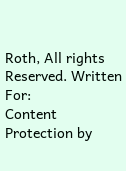Roth, All rights Reserved. Written For:
Content Protection by